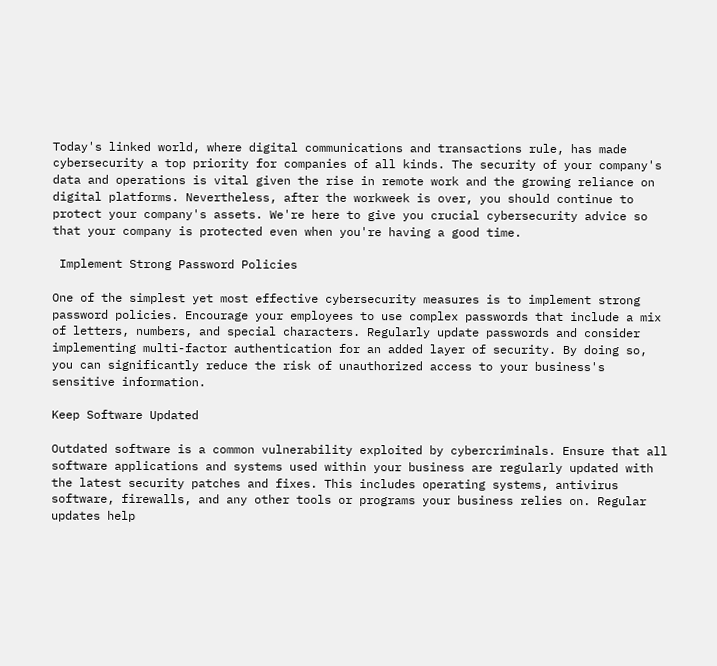Today's linked world, where digital communications and transactions rule, has made cybersecurity a top priority for companies of all kinds. The security of your company's data and operations is vital given the rise in remote work and the growing reliance on digital platforms. Nevertheless, after the workweek is over, you should continue to protect your company's assets. We're here to give you crucial cybersecurity advice so that your company is protected even when you're having a good time.

 Implement Strong Password Policies

One of the simplest yet most effective cybersecurity measures is to implement strong password policies. Encourage your employees to use complex passwords that include a mix of letters, numbers, and special characters. Regularly update passwords and consider implementing multi-factor authentication for an added layer of security. By doing so, you can significantly reduce the risk of unauthorized access to your business's sensitive information.

Keep Software Updated

Outdated software is a common vulnerability exploited by cybercriminals. Ensure that all software applications and systems used within your business are regularly updated with the latest security patches and fixes. This includes operating systems, antivirus software, firewalls, and any other tools or programs your business relies on. Regular updates help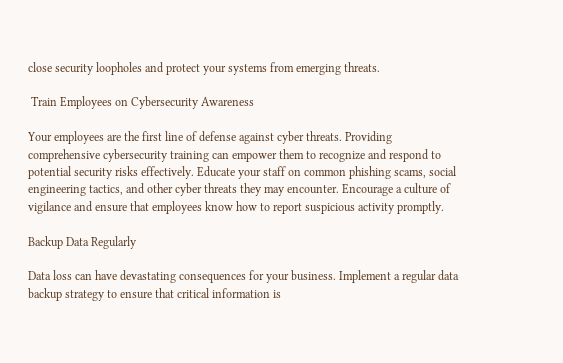close security loopholes and protect your systems from emerging threats.

 Train Employees on Cybersecurity Awareness

Your employees are the first line of defense against cyber threats. Providing comprehensive cybersecurity training can empower them to recognize and respond to potential security risks effectively. Educate your staff on common phishing scams, social engineering tactics, and other cyber threats they may encounter. Encourage a culture of vigilance and ensure that employees know how to report suspicious activity promptly.

Backup Data Regularly

Data loss can have devastating consequences for your business. Implement a regular data backup strategy to ensure that critical information is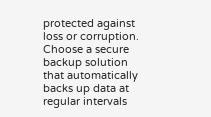protected against loss or corruption. Choose a secure backup solution that automatically backs up data at regular intervals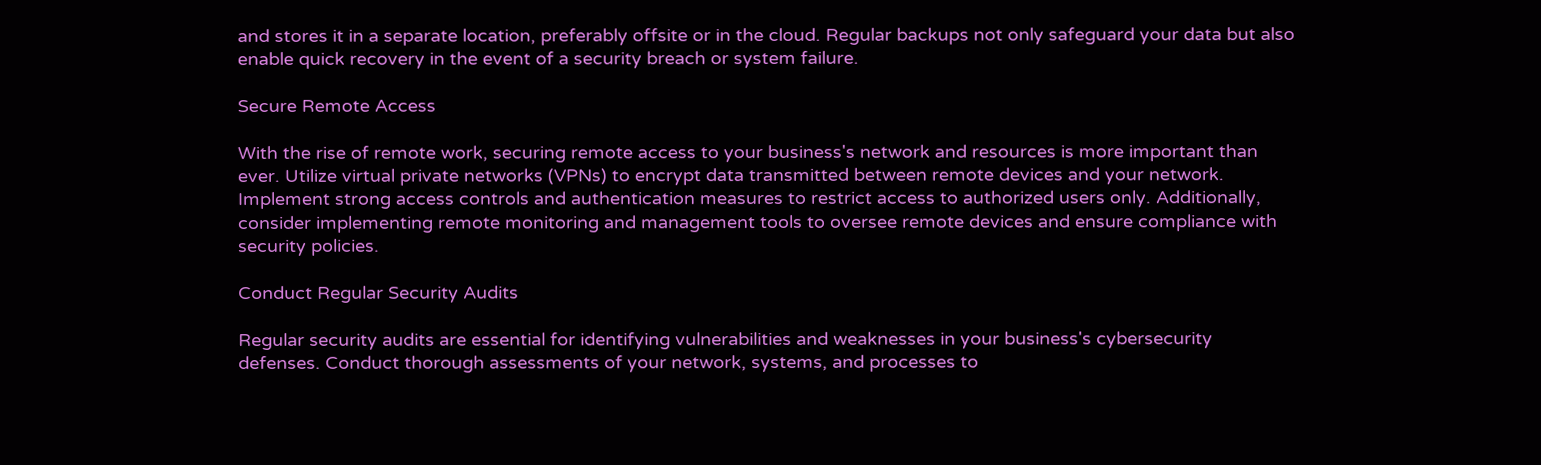and stores it in a separate location, preferably offsite or in the cloud. Regular backups not only safeguard your data but also enable quick recovery in the event of a security breach or system failure.

Secure Remote Access

With the rise of remote work, securing remote access to your business's network and resources is more important than ever. Utilize virtual private networks (VPNs) to encrypt data transmitted between remote devices and your network. Implement strong access controls and authentication measures to restrict access to authorized users only. Additionally, consider implementing remote monitoring and management tools to oversee remote devices and ensure compliance with security policies.

Conduct Regular Security Audits

Regular security audits are essential for identifying vulnerabilities and weaknesses in your business's cybersecurity defenses. Conduct thorough assessments of your network, systems, and processes to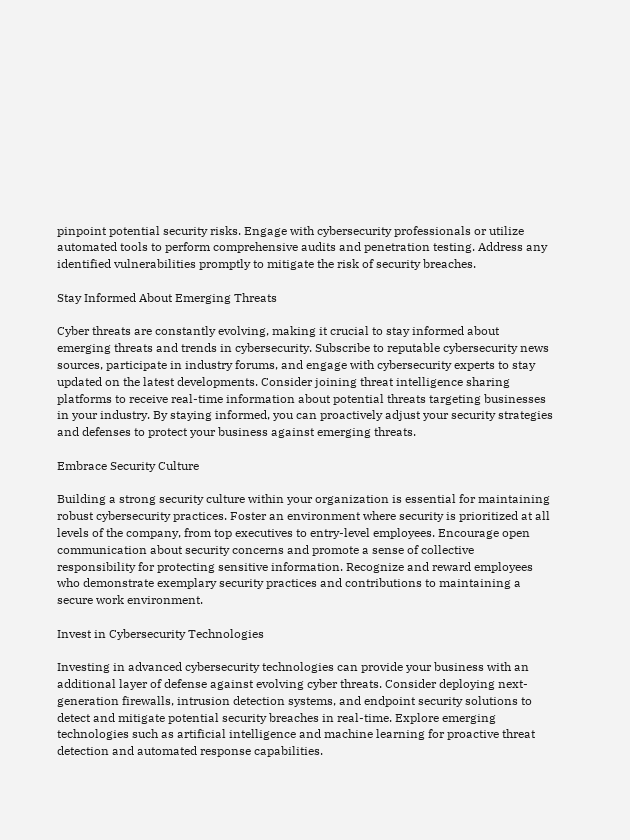pinpoint potential security risks. Engage with cybersecurity professionals or utilize automated tools to perform comprehensive audits and penetration testing. Address any identified vulnerabilities promptly to mitigate the risk of security breaches.

Stay Informed About Emerging Threats

Cyber threats are constantly evolving, making it crucial to stay informed about emerging threats and trends in cybersecurity. Subscribe to reputable cybersecurity news sources, participate in industry forums, and engage with cybersecurity experts to stay updated on the latest developments. Consider joining threat intelligence sharing platforms to receive real-time information about potential threats targeting businesses in your industry. By staying informed, you can proactively adjust your security strategies and defenses to protect your business against emerging threats.

Embrace Security Culture

Building a strong security culture within your organization is essential for maintaining robust cybersecurity practices. Foster an environment where security is prioritized at all levels of the company, from top executives to entry-level employees. Encourage open communication about security concerns and promote a sense of collective responsibility for protecting sensitive information. Recognize and reward employees who demonstrate exemplary security practices and contributions to maintaining a secure work environment.

Invest in Cybersecurity Technologies

Investing in advanced cybersecurity technologies can provide your business with an additional layer of defense against evolving cyber threats. Consider deploying next-generation firewalls, intrusion detection systems, and endpoint security solutions to detect and mitigate potential security breaches in real-time. Explore emerging technologies such as artificial intelligence and machine learning for proactive threat detection and automated response capabilities.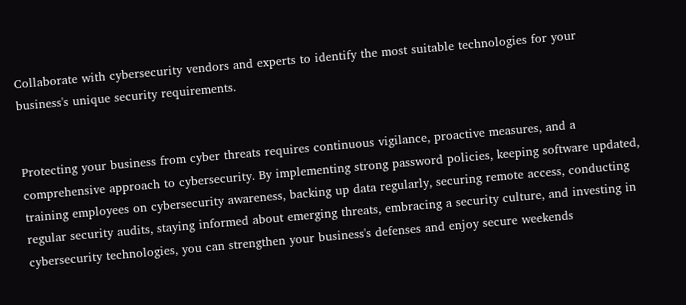Collaborate with cybersecurity vendors and experts to identify the most suitable technologies for your business's unique security requirements.


Protecting your business from cyber threats requires continuous vigilance, proactive measures, and a comprehensive approach to cybersecurity. By implementing strong password policies, keeping software updated, training employees on cybersecurity awareness, backing up data regularly, securing remote access, conducting regular security audits, staying informed about emerging threats, embracing a security culture, and investing in cybersecurity technologies, you can strengthen your business's defenses and enjoy secure weekends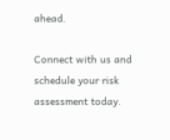ahead.

Connect with us and schedule your risk assessment today.